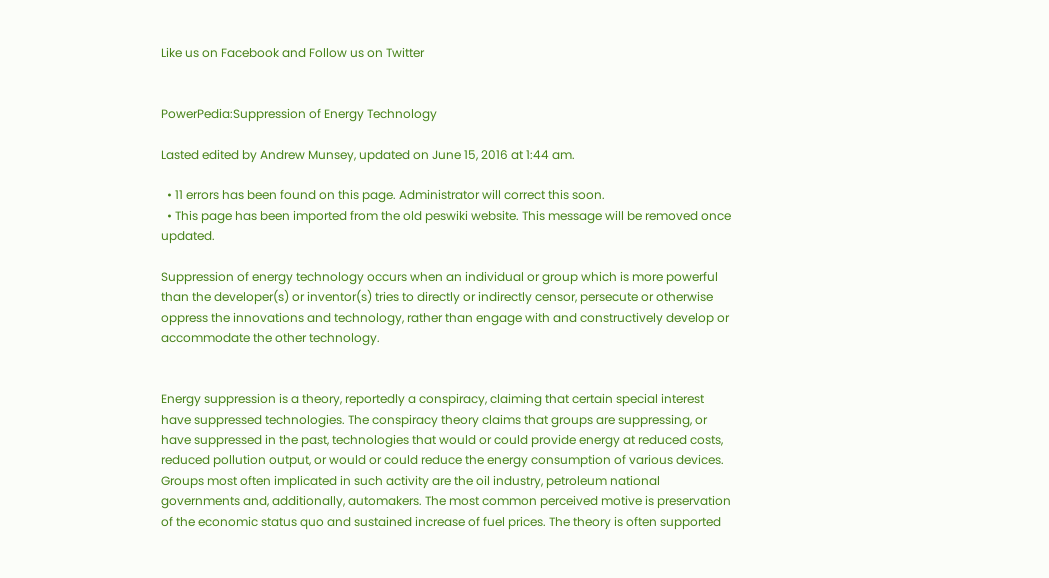Like us on Facebook and Follow us on Twitter


PowerPedia:Suppression of Energy Technology

Lasted edited by Andrew Munsey, updated on June 15, 2016 at 1:44 am.

  • 11 errors has been found on this page. Administrator will correct this soon.
  • This page has been imported from the old peswiki website. This message will be removed once updated.

Suppression of energy technology occurs when an individual or group which is more powerful than the developer(s) or inventor(s) tries to directly or indirectly censor, persecute or otherwise oppress the innovations and technology, rather than engage with and constructively develop or accommodate the other technology.


Energy suppression is a theory, reportedly a conspiracy, claiming that certain special interest have suppressed technologies. The conspiracy theory claims that groups are suppressing, or have suppressed in the past, technologies that would or could provide energy at reduced costs, reduced pollution output, or would or could reduce the energy consumption of various devices. Groups most often implicated in such activity are the oil industry, petroleum national governments and, additionally, automakers. The most common perceived motive is preservation of the economic status quo and sustained increase of fuel prices. The theory is often supported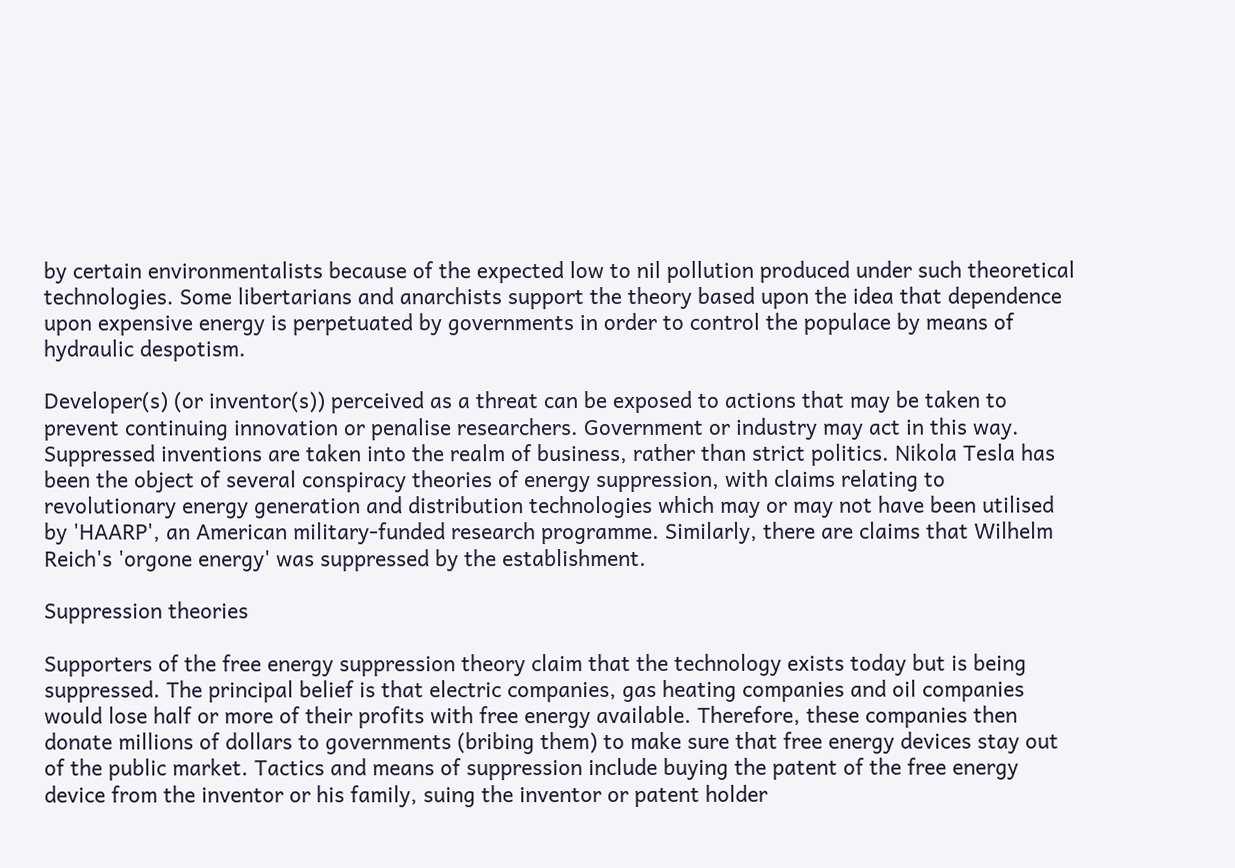by certain environmentalists because of the expected low to nil pollution produced under such theoretical technologies. Some libertarians and anarchists support the theory based upon the idea that dependence upon expensive energy is perpetuated by governments in order to control the populace by means of hydraulic despotism.

Developer(s) (or inventor(s)) perceived as a threat can be exposed to actions that may be taken to prevent continuing innovation or penalise researchers. Government or industry may act in this way. Suppressed inventions are taken into the realm of business, rather than strict politics. Nikola Tesla has been the object of several conspiracy theories of energy suppression, with claims relating to revolutionary energy generation and distribution technologies which may or may not have been utilised by 'HAARP', an American military-funded research programme. Similarly, there are claims that Wilhelm Reich's 'orgone energy' was suppressed by the establishment.

Suppression theories

Supporters of the free energy suppression theory claim that the technology exists today but is being suppressed. The principal belief is that electric companies, gas heating companies and oil companies would lose half or more of their profits with free energy available. Therefore, these companies then donate millions of dollars to governments (bribing them) to make sure that free energy devices stay out of the public market. Tactics and means of suppression include buying the patent of the free energy device from the inventor or his family, suing the inventor or patent holder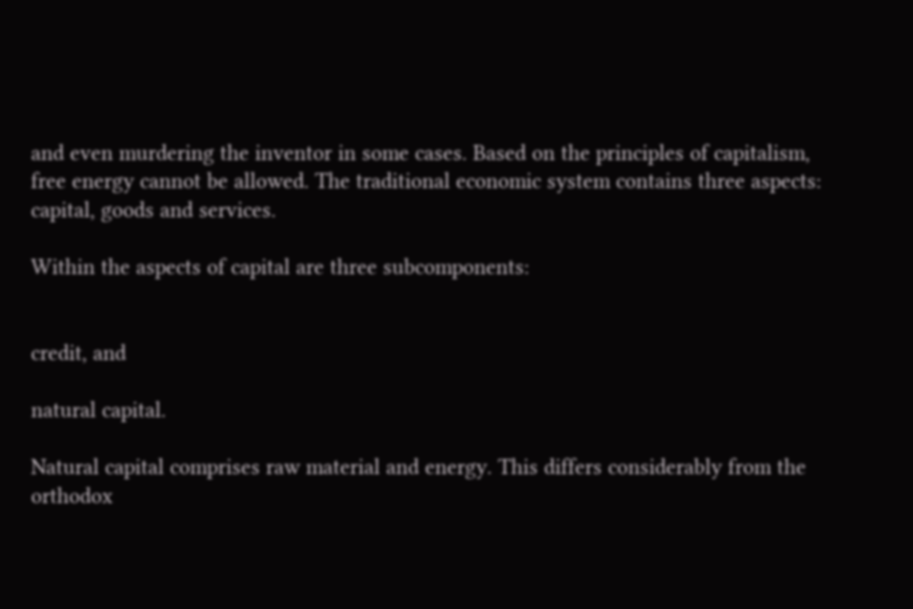and even murdering the inventor in some cases. Based on the principles of capitalism, free energy cannot be allowed. The traditional economic system contains three aspects: capital, goods and services.

Within the aspects of capital are three subcomponents:


credit, and

natural capital.

Natural capital comprises raw material and energy. This differs considerably from the orthodox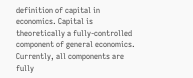definition of capital in economics. Capital is theoretically a fully-controlled component of general economics. Currently, all components are fully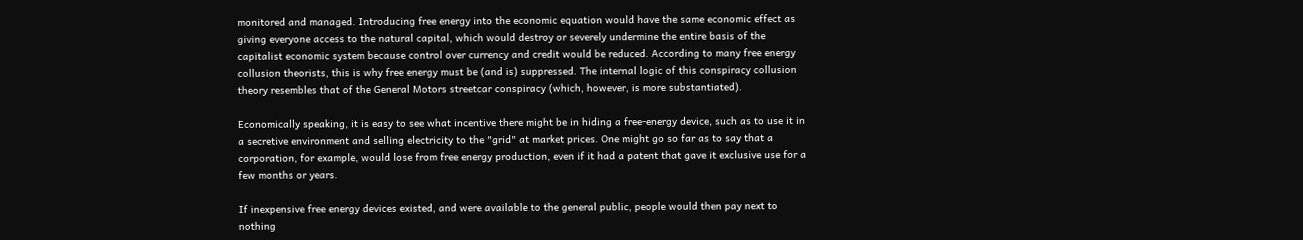monitored and managed. Introducing free energy into the economic equation would have the same economic effect as giving everyone access to the natural capital, which would destroy or severely undermine the entire basis of the capitalist economic system because control over currency and credit would be reduced. According to many free energy collusion theorists, this is why free energy must be (and is) suppressed. The internal logic of this conspiracy collusion theory resembles that of the General Motors streetcar conspiracy (which, however, is more substantiated).

Economically speaking, it is easy to see what incentive there might be in hiding a free-energy device, such as to use it in a secretive environment and selling electricity to the "grid" at market prices. One might go so far as to say that a corporation, for example, would lose from free energy production, even if it had a patent that gave it exclusive use for a few months or years.

If inexpensive free energy devices existed, and were available to the general public, people would then pay next to nothing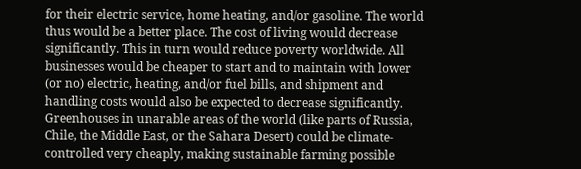for their electric service, home heating, and/or gasoline. The world thus would be a better place. The cost of living would decrease significantly. This in turn would reduce poverty worldwide. All businesses would be cheaper to start and to maintain with lower (or no) electric, heating, and/or fuel bills, and shipment and handling costs would also be expected to decrease significantly. Greenhouses in unarable areas of the world (like parts of Russia, Chile, the Middle East, or the Sahara Desert) could be climate-controlled very cheaply, making sustainable farming possible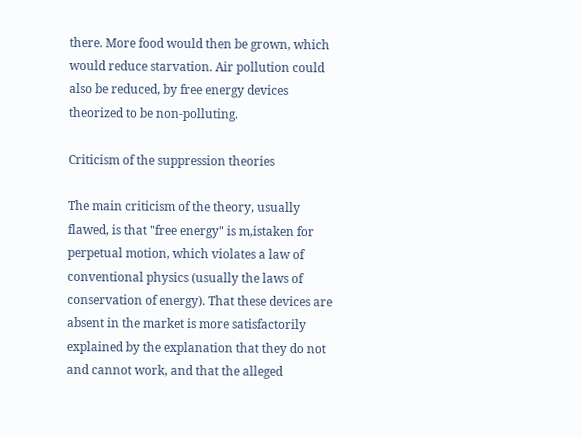there. More food would then be grown, which would reduce starvation. Air pollution could also be reduced, by free energy devices theorized to be non-polluting.

Criticism of the suppression theories

The main criticism of the theory, usually flawed, is that "free energy" is m,istaken for perpetual motion, which violates a law of conventional physics (usually the laws of conservation of energy). That these devices are absent in the market is more satisfactorily explained by the explanation that they do not and cannot work, and that the alleged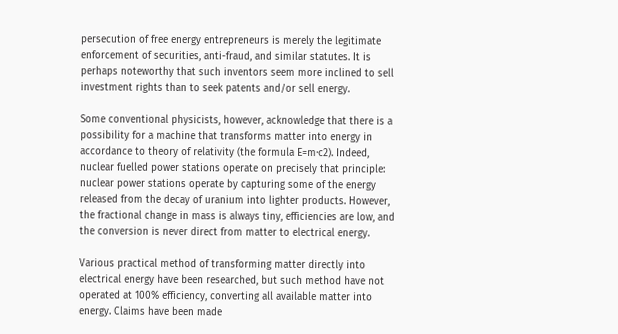persecution of free energy entrepreneurs is merely the legitimate enforcement of securities, anti-fraud, and similar statutes. It is perhaps noteworthy that such inventors seem more inclined to sell investment rights than to seek patents and/or sell energy.

Some conventional physicists, however, acknowledge that there is a possibility for a machine that transforms matter into energy in accordance to theory of relativity (the formula E=m·c2). Indeed, nuclear fuelled power stations operate on precisely that principle: nuclear power stations operate by capturing some of the energy released from the decay of uranium into lighter products. However, the fractional change in mass is always tiny, efficiencies are low, and the conversion is never direct from matter to electrical energy.

Various practical method of transforming matter directly into electrical energy have been researched, but such method have not operated at 100% efficiency, converting all available matter into energy. Claims have been made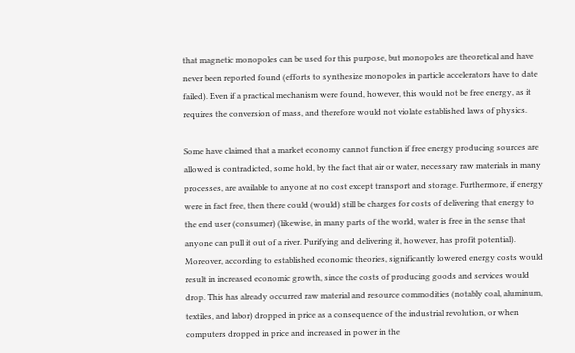that magnetic monopoles can be used for this purpose, but monopoles are theoretical and have never been reported found (efforts to synthesize monopoles in particle accelerators have to date failed). Even if a practical mechanism were found, however, this would not be free energy, as it requires the conversion of mass, and therefore would not violate established laws of physics.

Some have claimed that a market economy cannot function if free energy producing sources are allowed is contradicted, some hold, by the fact that air or water, necessary raw materials in many processes, are available to anyone at no cost except transport and storage. Furthermore, if energy were in fact free, then there could (would) still be charges for costs of delivering that energy to the end user (consumer) (likewise, in many parts of the world, water is free in the sense that anyone can pull it out of a river. Purifying and delivering it, however, has profit potential). Moreover, according to established economic theories, significantly lowered energy costs would result in increased economic growth, since the costs of producing goods and services would drop. This has already occurred raw material and resource commodities (notably coal, aluminum, textiles, and labor) dropped in price as a consequence of the industrial revolution, or when computers dropped in price and increased in power in the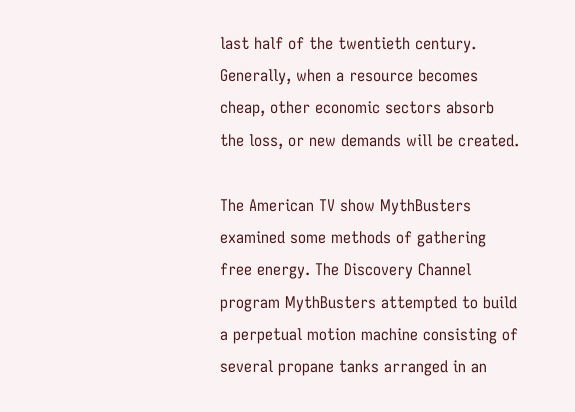last half of the twentieth century. Generally, when a resource becomes cheap, other economic sectors absorb the loss, or new demands will be created.

The American TV show MythBusters examined some methods of gathering free energy. The Discovery Channel program MythBusters attempted to build a perpetual motion machine consisting of several propane tanks arranged in an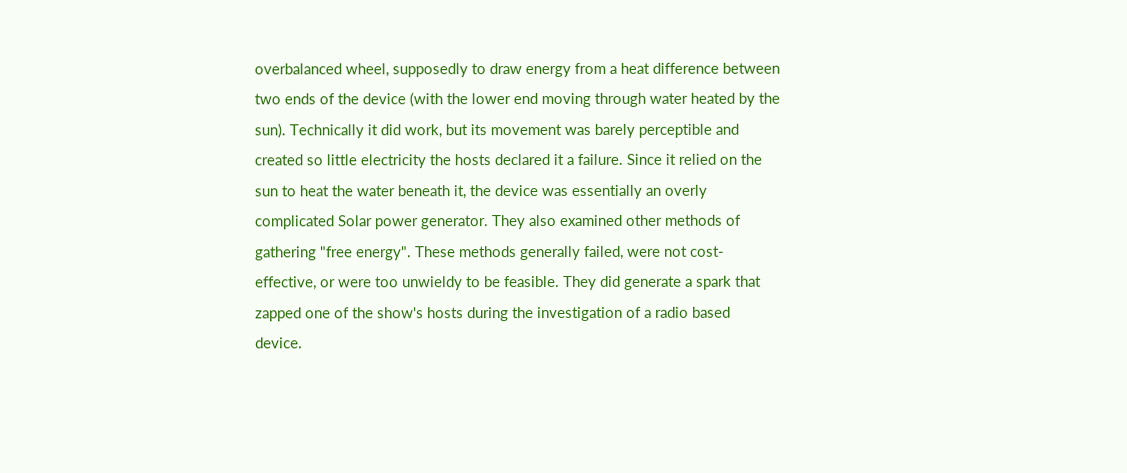overbalanced wheel, supposedly to draw energy from a heat difference between two ends of the device (with the lower end moving through water heated by the sun). Technically it did work, but its movement was barely perceptible and created so little electricity the hosts declared it a failure. Since it relied on the sun to heat the water beneath it, the device was essentially an overly complicated Solar power generator. They also examined other methods of gathering "free energy". These methods generally failed, were not cost-effective, or were too unwieldy to be feasible. They did generate a spark that zapped one of the show's hosts during the investigation of a radio based device.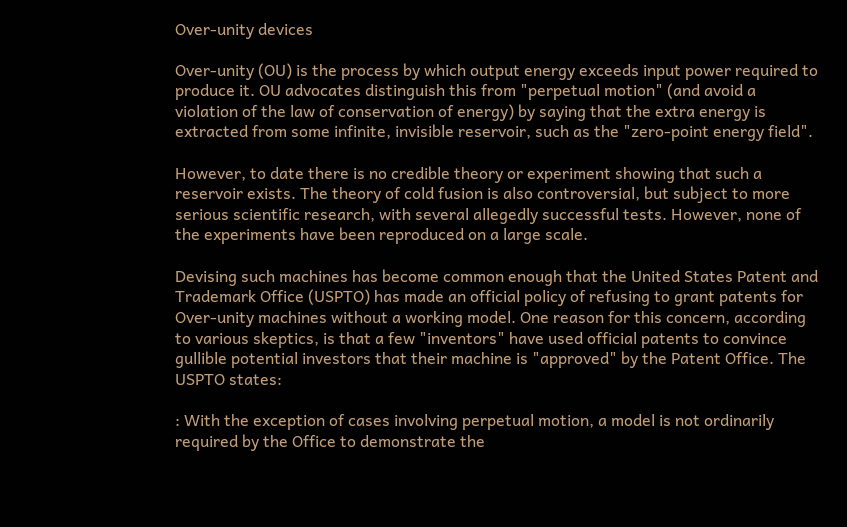Over-unity devices

Over-unity (OU) is the process by which output energy exceeds input power required to produce it. OU advocates distinguish this from "perpetual motion" (and avoid a violation of the law of conservation of energy) by saying that the extra energy is extracted from some infinite, invisible reservoir, such as the "zero-point energy field".

However, to date there is no credible theory or experiment showing that such a reservoir exists. The theory of cold fusion is also controversial, but subject to more serious scientific research, with several allegedly successful tests. However, none of the experiments have been reproduced on a large scale.

Devising such machines has become common enough that the United States Patent and Trademark Office (USPTO) has made an official policy of refusing to grant patents for Over-unity machines without a working model. One reason for this concern, according to various skeptics, is that a few "inventors" have used official patents to convince gullible potential investors that their machine is "approved" by the Patent Office. The USPTO states:

: With the exception of cases involving perpetual motion, a model is not ordinarily required by the Office to demonstrate the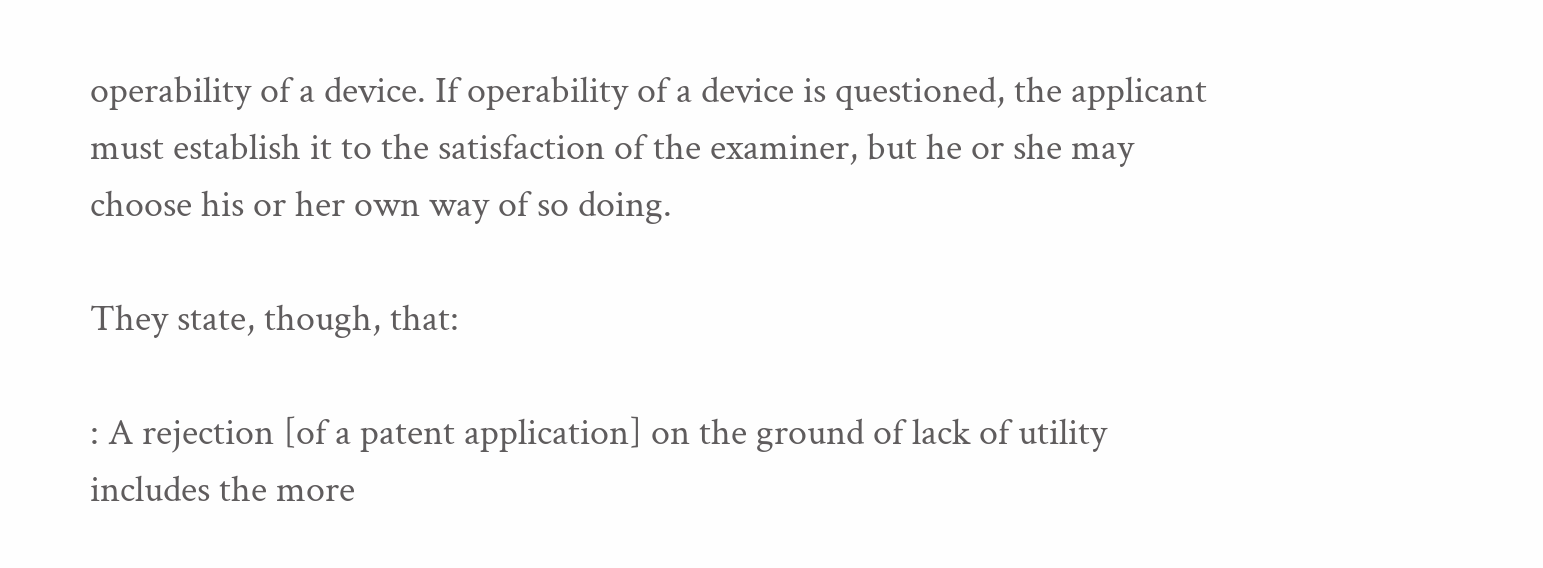operability of a device. If operability of a device is questioned, the applicant must establish it to the satisfaction of the examiner, but he or she may choose his or her own way of so doing.

They state, though, that:

: A rejection [of a patent application] on the ground of lack of utility includes the more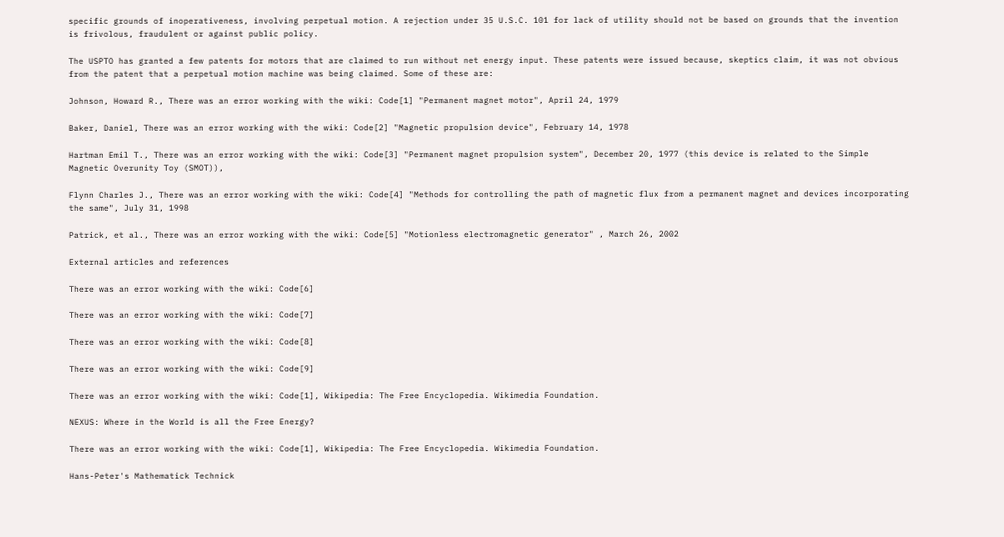specific grounds of inoperativeness, involving perpetual motion. A rejection under 35 U.S.C. 101 for lack of utility should not be based on grounds that the invention is frivolous, fraudulent or against public policy.

The USPTO has granted a few patents for motors that are claimed to run without net energy input. These patents were issued because, skeptics claim, it was not obvious from the patent that a perpetual motion machine was being claimed. Some of these are:

Johnson, Howard R., There was an error working with the wiki: Code[1] "Permanent magnet motor", April 24, 1979

Baker, Daniel, There was an error working with the wiki: Code[2] "Magnetic propulsion device", February 14, 1978

Hartman Emil T., There was an error working with the wiki: Code[3] "Permanent magnet propulsion system", December 20, 1977 (this device is related to the Simple Magnetic Overunity Toy (SMOT)),

Flynn Charles J., There was an error working with the wiki: Code[4] "Methods for controlling the path of magnetic flux from a permanent magnet and devices incorporating the same", July 31, 1998

Patrick, et al., There was an error working with the wiki: Code[5] "Motionless electromagnetic generator" , March 26, 2002

External articles and references

There was an error working with the wiki: Code[6]

There was an error working with the wiki: Code[7]

There was an error working with the wiki: Code[8]

There was an error working with the wiki: Code[9]

There was an error working with the wiki: Code[1], Wikipedia: The Free Encyclopedia. Wikimedia Foundation.

NEXUS: Where in the World is all the Free Energy?

There was an error working with the wiki: Code[1], Wikipedia: The Free Encyclopedia. Wikimedia Foundation.

Hans-Peter's Mathematick Technick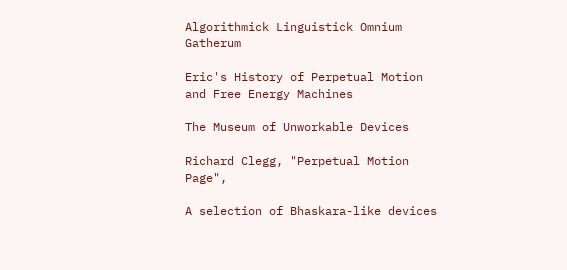Algorithmick Linguistick Omnium Gatherum

Eric's History of Perpetual Motion and Free Energy Machines

The Museum of Unworkable Devices

Richard Clegg, "Perpetual Motion Page",

A selection of Bhaskara-like devices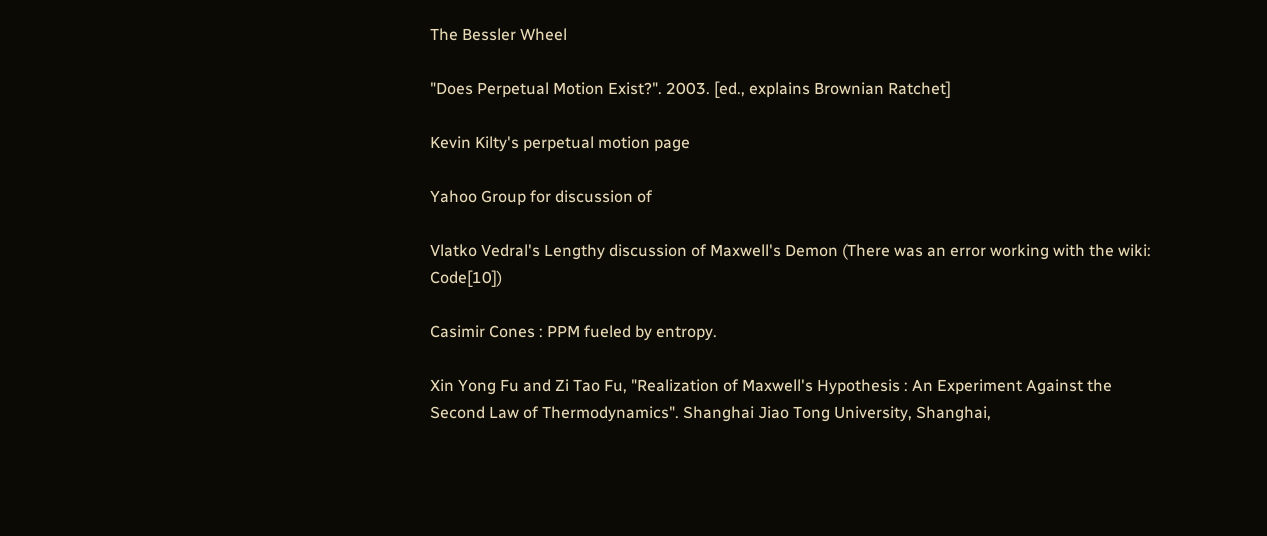The Bessler Wheel

"Does Perpetual Motion Exist?". 2003. [ed., explains Brownian Ratchet]

Kevin Kilty's perpetual motion page

Yahoo Group for discussion of

Vlatko Vedral's Lengthy discussion of Maxwell's Demon (There was an error working with the wiki: Code[10])

Casimir Cones : PPM fueled by entropy.

Xin Yong Fu and Zi Tao Fu, "Realization of Maxwell's Hypothesis : An Experiment Against the Second Law of Thermodynamics". Shanghai Jiao Tong University, Shanghai,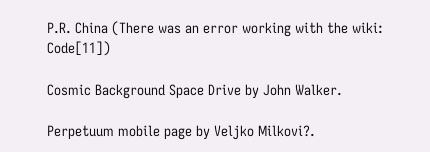P.R. China (There was an error working with the wiki: Code[11])

Cosmic Background Space Drive by John Walker.

Perpetuum mobile page by Veljko Milkovi?.